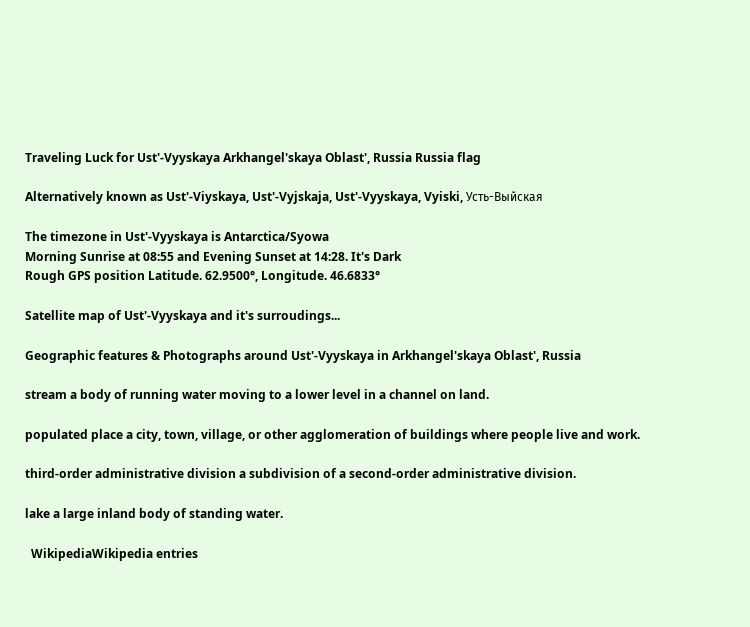Traveling Luck for Ust'-Vyyskaya Arkhangel'skaya Oblast', Russia Russia flag

Alternatively known as Ust'-Viyskaya, Ust'-Vyjskaja, Ust'-Vyyskaya, Vyiski, Усть-Выйская

The timezone in Ust'-Vyyskaya is Antarctica/Syowa
Morning Sunrise at 08:55 and Evening Sunset at 14:28. It's Dark
Rough GPS position Latitude. 62.9500°, Longitude. 46.6833°

Satellite map of Ust'-Vyyskaya and it's surroudings...

Geographic features & Photographs around Ust'-Vyyskaya in Arkhangel'skaya Oblast', Russia

stream a body of running water moving to a lower level in a channel on land.

populated place a city, town, village, or other agglomeration of buildings where people live and work.

third-order administrative division a subdivision of a second-order administrative division.

lake a large inland body of standing water.

  WikipediaWikipedia entries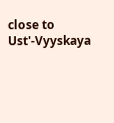close to Ust'-Vyyskaya